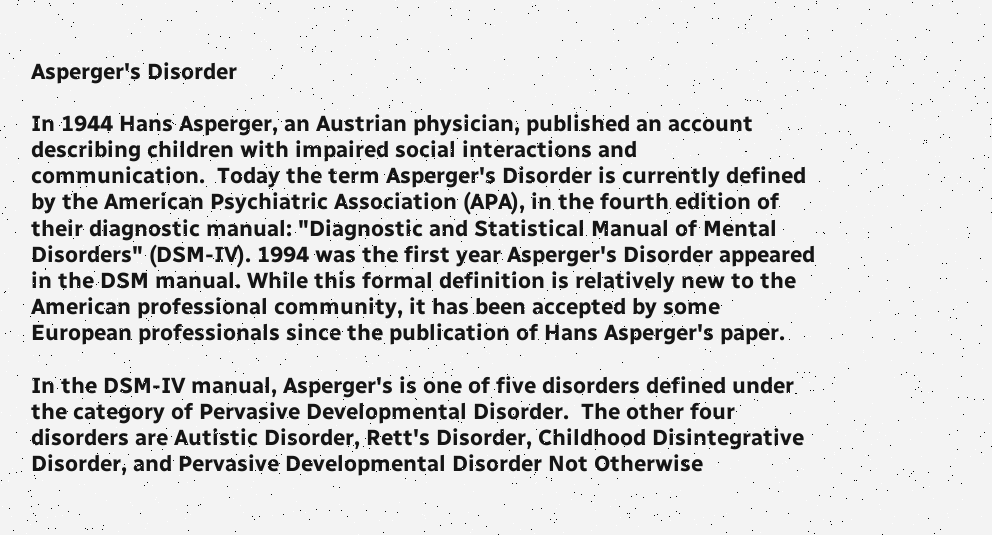Asperger's Disorder

In 1944 Hans Asperger, an Austrian physician, published an account describing children with impaired social interactions and communication.  Today the term Asperger's Disorder is currently defined by the American Psychiatric Association (APA), in the fourth edition of their diagnostic manual: "Diagnostic and Statistical Manual of Mental Disorders" (DSM-IV). 1994 was the first year Asperger's Disorder appeared in the DSM manual. While this formal definition is relatively new to the American professional community, it has been accepted by some European professionals since the publication of Hans Asperger's paper.

In the DSM-IV manual, Asperger's is one of five disorders defined under the category of Pervasive Developmental Disorder.  The other four disorders are Autistic Disorder, Rett's Disorder, Childhood Disintegrative Disorder, and Pervasive Developmental Disorder Not Otherwise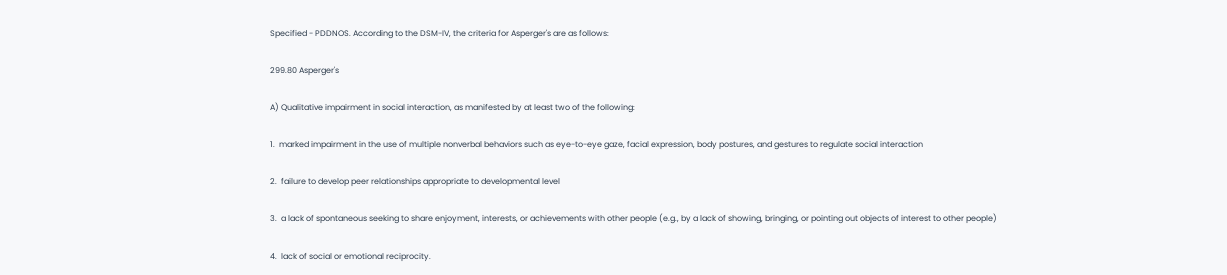Specified - PDDNOS. According to the DSM-IV, the criteria for Asperger's are as follows:

299.80 Asperger's

A) Qualitative impairment in social interaction, as manifested by at least two of the following:

1.  marked impairment in the use of multiple nonverbal behaviors such as eye-to-eye gaze, facial expression, body postures, and gestures to regulate social interaction

2.  failure to develop peer relationships appropriate to developmental level

3.  a lack of spontaneous seeking to share enjoyment, interests, or achievements with other people (e.g., by a lack of showing, bringing, or pointing out objects of interest to other people)

4.  lack of social or emotional reciprocity.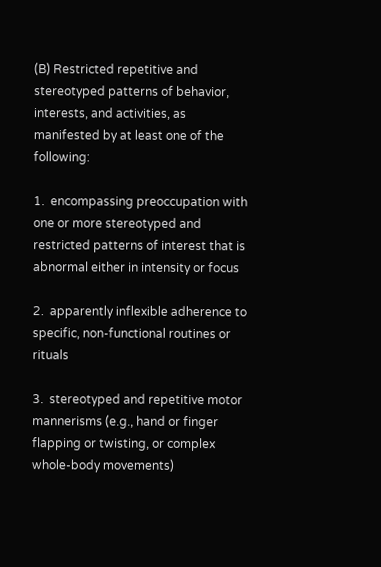(B) Restricted repetitive and stereotyped patterns of behavior, interests, and activities, as manifested by at least one of the following:

1.  encompassing preoccupation with one or more stereotyped and restricted patterns of interest that is abnormal either in intensity or focus

2.  apparently inflexible adherence to specific, non-functional routines or rituals

3.  stereotyped and repetitive motor mannerisms (e.g., hand or finger flapping or twisting, or complex whole-body movements)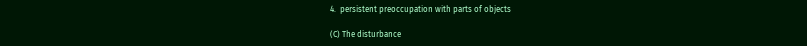4.  persistent preoccupation with parts of objects

(C) The disturbance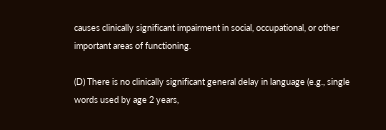causes clinically significant impairment in social, occupational, or other important areas of functioning.

(D) There is no clinically significant general delay in language (e.g., single words used by age 2 years,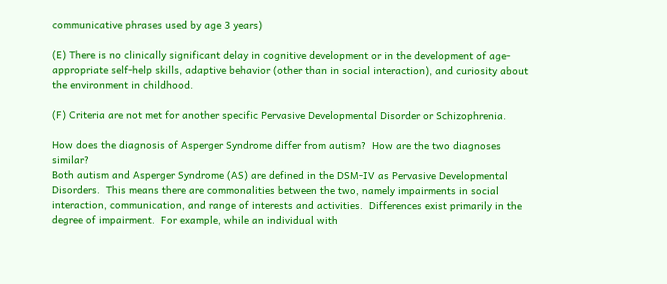communicative phrases used by age 3 years)

(E) There is no clinically significant delay in cognitive development or in the development of age-appropriate self-help skills, adaptive behavior (other than in social interaction), and curiosity about the environment in childhood.

(F) Criteria are not met for another specific Pervasive Developmental Disorder or Schizophrenia.

How does the diagnosis of Asperger Syndrome differ from autism?  How are the two diagnoses similar?
Both autism and Asperger Syndrome (AS) are defined in the DSM-IV as Pervasive Developmental Disorders.  This means there are commonalities between the two, namely impairments in social interaction, communication, and range of interests and activities.  Differences exist primarily in the degree of impairment.  For example, while an individual with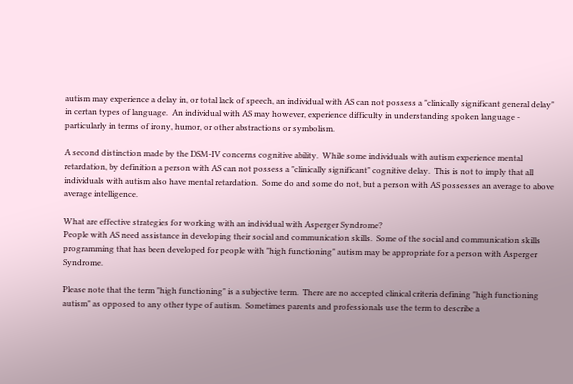autism may experience a delay in, or total lack of speech, an individual with AS can not possess a "clinically significant general delay" in certan types of language.  An individual with AS may however, experience difficulty in understanding spoken language - particularly in terms of irony, humor, or other abstractions or symbolism.

A second distinction made by the DSM-IV concerns cognitive ability.  While some individuals with autism experience mental retardation, by definition a person with AS can not possess a "clinically significant" cognitive delay.  This is not to imply that all individuals with autism also have mental retardation.  Some do and some do not, but a person with AS possesses an average to above average intelligence.

What are effective strategies for working with an individual with Asperger Syndrome?
People with AS need assistance in developing their social and communication skills.  Some of the social and communication skills programming that has been developed for people with "high functioning" autism may be appropriate for a person with Asperger Syndrome.

Please note that the term "high functioning" is a subjective term.  There are no accepted clinical criteria defining "high functioning autism" as opposed to any other type of autism.  Sometimes parents and professionals use the term to describe a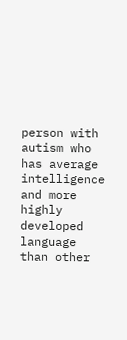person with autism who has average intelligence and more highly developed language than other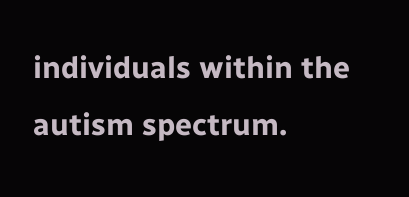individuals within the autism spectrum.